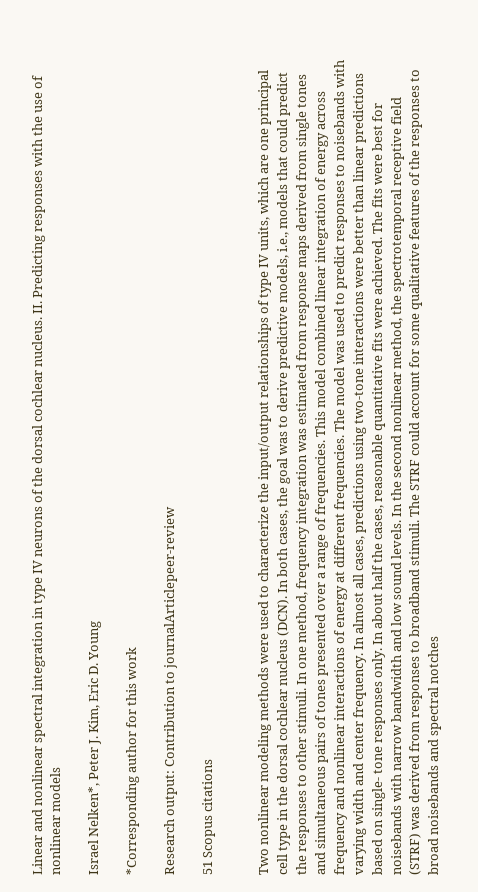Linear and nonlinear spectral integration in type IV neurons of the dorsal cochlear nucleus. II. Predicting responses with the use of nonlinear models

Israel Nelken*, Peter J. Kim, Eric D. Young

*Corresponding author for this work

Research output: Contribution to journalArticlepeer-review

51 Scopus citations


Two nonlinear modeling methods were used to characterize the input/output relationships of type IV units, which are one principal cell type in the dorsal cochlear nucleus (DCN). In both cases, the goal was to derive predictive models, i.e., models that could predict the responses to other stimuli. In one method, frequency integration was estimated from response maps derived from single tones and simultaneous pairs of tones presented over a range of frequencies. This model combined linear integration of energy across frequency and nonlinear interactions of energy at different frequencies. The model was used to predict responses to noisebands with varying width and center frequency. In almost all cases, predictions using two-tone interactions were better than linear predictions based on single- tone responses only. In about half the cases, reasonable quantitative fits were achieved. The fits were best for noisebands with narrow bandwidth and low sound levels. In the second nonlinear method, the spectrotemporal receptive field (STRF) was derived from responses to broadband stimuli. The STRF could account for some qualitative features of the responses to broad noisebands and spectral notches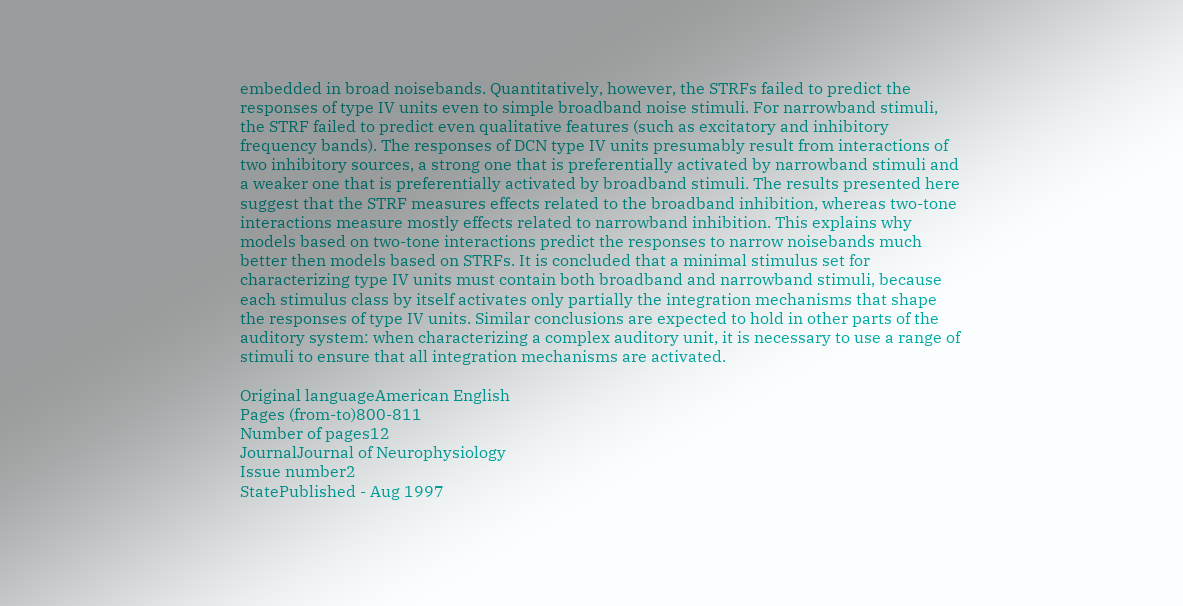embedded in broad noisebands. Quantitatively, however, the STRFs failed to predict the responses of type IV units even to simple broadband noise stimuli. For narrowband stimuli, the STRF failed to predict even qualitative features (such as excitatory and inhibitory frequency bands). The responses of DCN type IV units presumably result from interactions of two inhibitory sources, a strong one that is preferentially activated by narrowband stimuli and a weaker one that is preferentially activated by broadband stimuli. The results presented here suggest that the STRF measures effects related to the broadband inhibition, whereas two-tone interactions measure mostly effects related to narrowband inhibition. This explains why models based on two-tone interactions predict the responses to narrow noisebands much better then models based on STRFs. It is concluded that a minimal stimulus set for characterizing type IV units must contain both broadband and narrowband stimuli, because each stimulus class by itself activates only partially the integration mechanisms that shape the responses of type IV units. Similar conclusions are expected to hold in other parts of the auditory system: when characterizing a complex auditory unit, it is necessary to use a range of stimuli to ensure that all integration mechanisms are activated.

Original languageAmerican English
Pages (from-to)800-811
Number of pages12
JournalJournal of Neurophysiology
Issue number2
StatePublished - Aug 1997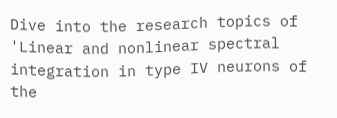Dive into the research topics of 'Linear and nonlinear spectral integration in type IV neurons of the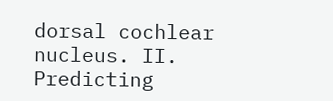dorsal cochlear nucleus. II. Predicting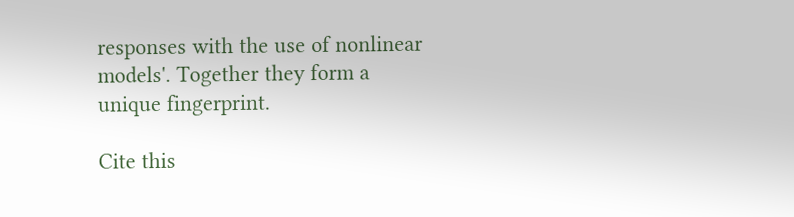responses with the use of nonlinear models'. Together they form a unique fingerprint.

Cite this